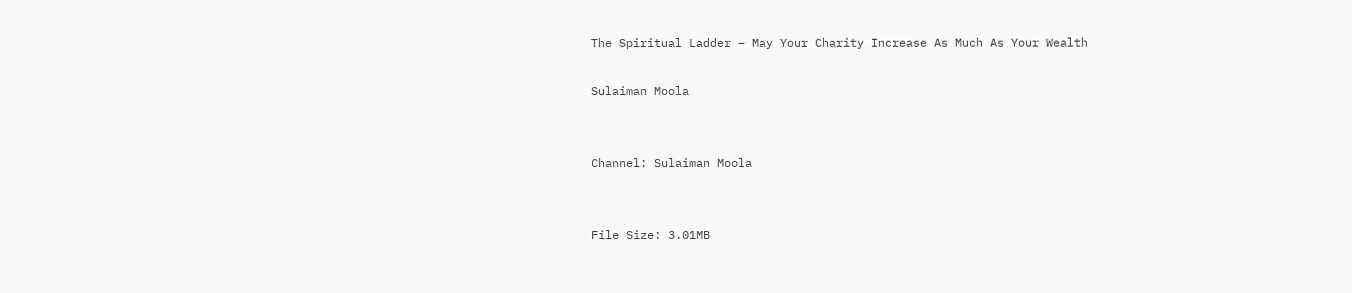The Spiritual Ladder – May Your Charity Increase As Much As Your Wealth

Sulaiman Moola


Channel: Sulaiman Moola


File Size: 3.01MB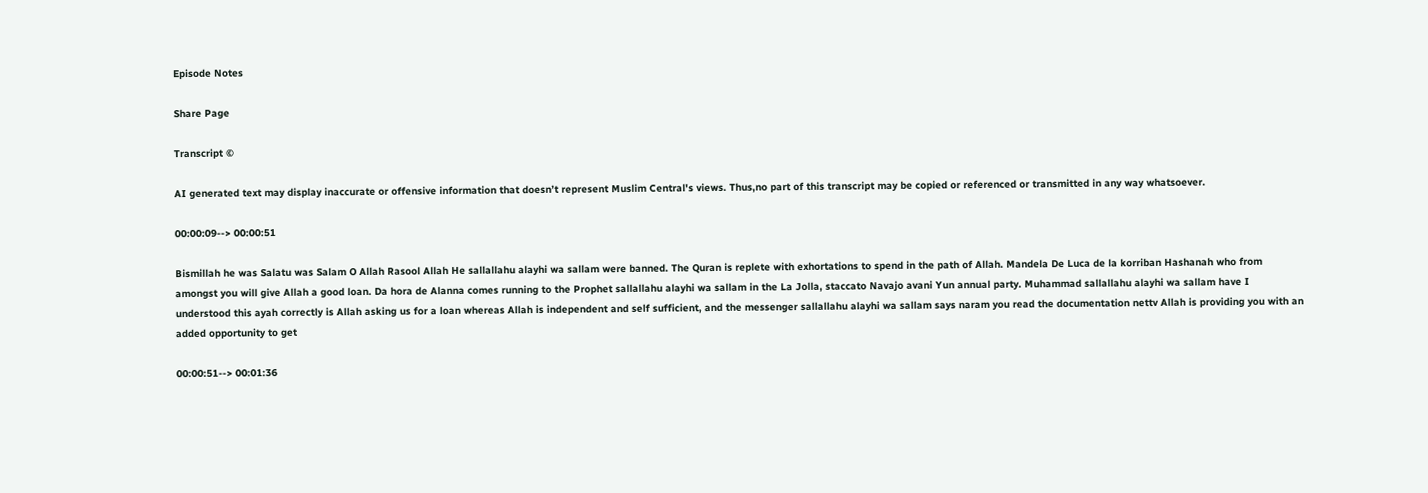Episode Notes

Share Page

Transcript ©

AI generated text may display inaccurate or offensive information that doesn’t represent Muslim Central's views. Thus,no part of this transcript may be copied or referenced or transmitted in any way whatsoever.

00:00:09--> 00:00:51

Bismillah he was Salatu was Salam O Allah Rasool Allah He sallallahu alayhi wa sallam were banned. The Quran is replete with exhortations to spend in the path of Allah. Mandela De Luca de la korriban Hashanah who from amongst you will give Allah a good loan. Da hora de Alanna comes running to the Prophet sallallahu alayhi wa sallam in the La Jolla, staccato Navajo avani Yun annual party. Muhammad sallallahu alayhi wa sallam have I understood this ayah correctly is Allah asking us for a loan whereas Allah is independent and self sufficient, and the messenger sallallahu alayhi wa sallam says naram you read the documentation nettv Allah is providing you with an added opportunity to get

00:00:51--> 00:01:36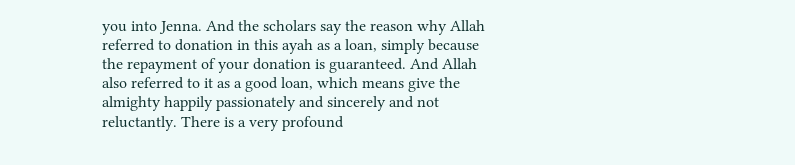you into Jenna. And the scholars say the reason why Allah referred to donation in this ayah as a loan, simply because the repayment of your donation is guaranteed. And Allah also referred to it as a good loan, which means give the almighty happily passionately and sincerely and not reluctantly. There is a very profound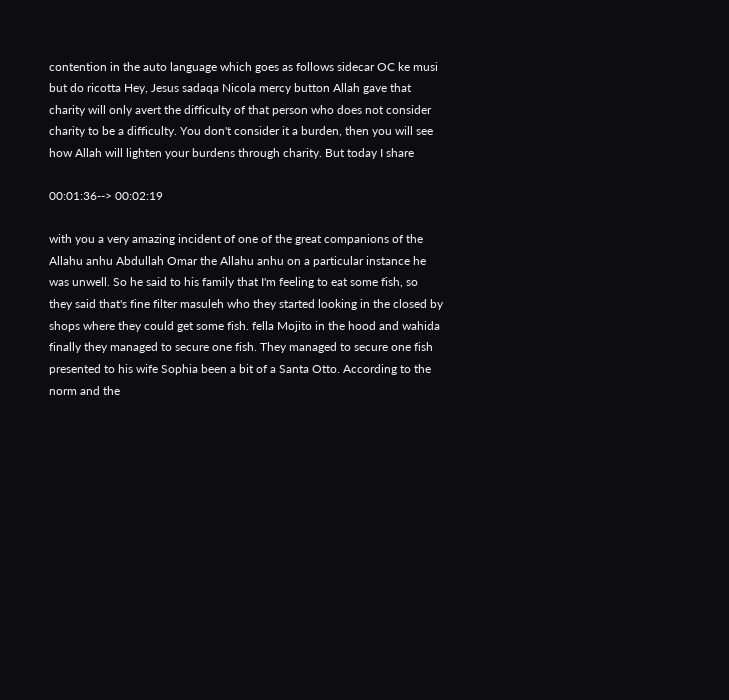contention in the auto language which goes as follows sidecar OC ke musi but do ricotta Hey, Jesus sadaqa Nicola mercy button Allah gave that charity will only avert the difficulty of that person who does not consider charity to be a difficulty. You don't consider it a burden, then you will see how Allah will lighten your burdens through charity. But today I share

00:01:36--> 00:02:19

with you a very amazing incident of one of the great companions of the Allahu anhu Abdullah Omar the Allahu anhu on a particular instance he was unwell. So he said to his family that I'm feeling to eat some fish, so they said that's fine filter masuleh who they started looking in the closed by shops where they could get some fish. fella Mojito in the hood and wahida finally they managed to secure one fish. They managed to secure one fish presented to his wife Sophia been a bit of a Santa Otto. According to the norm and the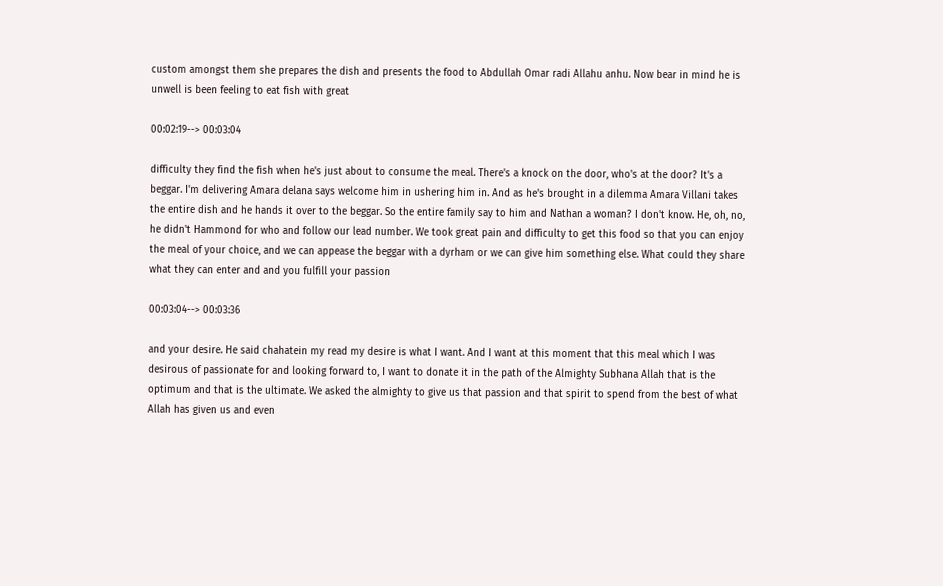custom amongst them she prepares the dish and presents the food to Abdullah Omar radi Allahu anhu. Now bear in mind he is unwell is been feeling to eat fish with great

00:02:19--> 00:03:04

difficulty they find the fish when he's just about to consume the meal. There's a knock on the door, who's at the door? It's a beggar. I'm delivering Amara delana says welcome him in ushering him in. And as he's brought in a dilemma Amara Villani takes the entire dish and he hands it over to the beggar. So the entire family say to him and Nathan a woman? I don't know. He, oh, no, he didn't Hammond for who and follow our lead number. We took great pain and difficulty to get this food so that you can enjoy the meal of your choice, and we can appease the beggar with a dyrham or we can give him something else. What could they share what they can enter and and you fulfill your passion

00:03:04--> 00:03:36

and your desire. He said chahatein my read my desire is what I want. And I want at this moment that this meal which I was desirous of passionate for and looking forward to, I want to donate it in the path of the Almighty Subhana Allah that is the optimum and that is the ultimate. We asked the almighty to give us that passion and that spirit to spend from the best of what Allah has given us and even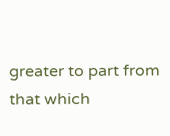greater to part from that which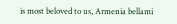is most beloved to us, Armenia bellami